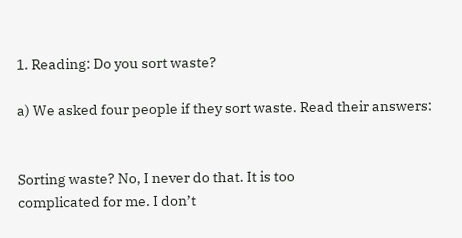1. Reading: Do you sort waste?

a) We asked four people if they sort waste. Read their answers:


Sorting waste? No, I never do that. It is too
complicated for me. I don’t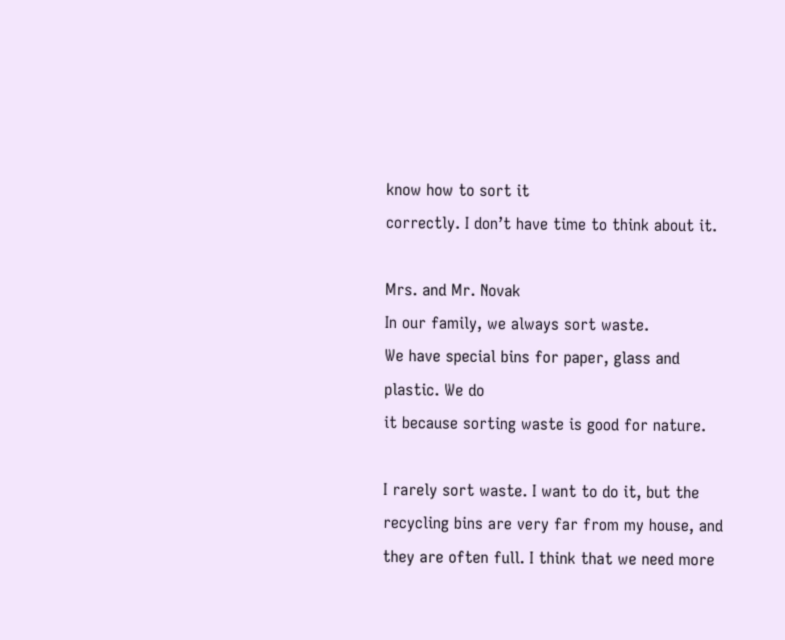know how to sort it
correctly. I don’t have time to think about it.

Mrs. and Mr. Novak
In our family, we always sort waste.
We have special bins for paper, glass and plastic. We do
it because sorting waste is good for nature.

I rarely sort waste. I want to do it, but the
recycling bins are very far from my house, and
they are often full. I think that we need more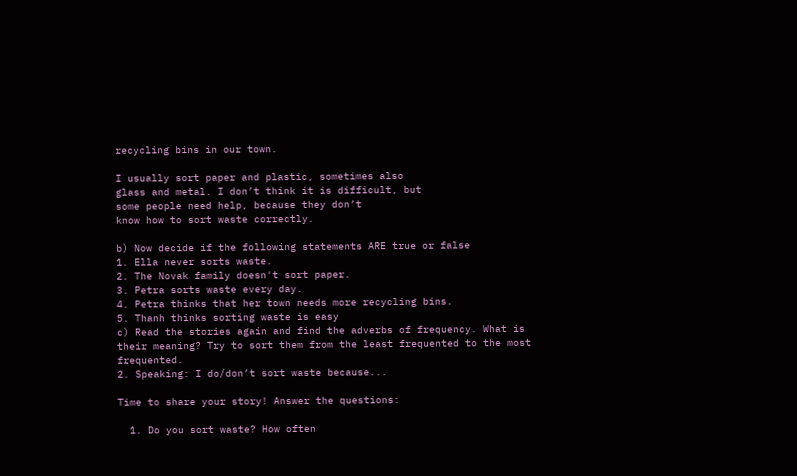recycling bins in our town.

I usually sort paper and plastic, sometimes also
glass and metal. I don’t think it is difficult, but
some people need help, because they don’t
know how to sort waste correctly.

b) Now decide if the following statements ARE true or false
1. Ella never sorts waste.
2. The Novak family doesn't sort paper.
3. Petra sorts waste every day.
4. Petra thinks that her town needs more recycling bins.
5. Thanh thinks sorting waste is easy
c) Read the stories again and find the adverbs of frequency. What is their meaning? Try to sort them from the least frequented to the most frequented.
2. Speaking: I do/don’t sort waste because...

Time to share your story! Answer the questions:

  1. Do you sort waste? How often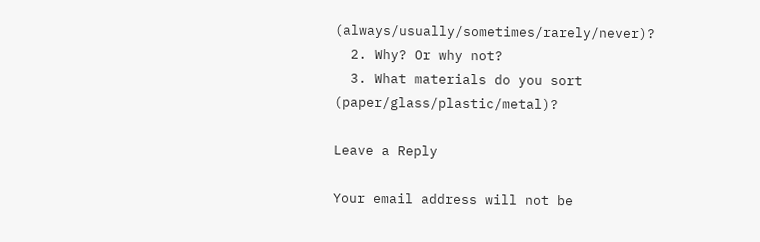(always/usually/sometimes/rarely/never)?
  2. Why? Or why not?
  3. What materials do you sort (paper/glass/plastic/metal)?

Leave a Reply

Your email address will not be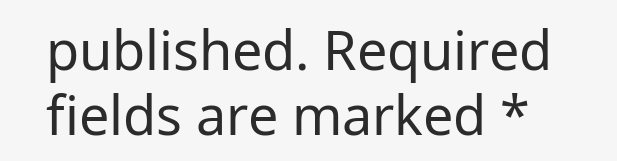published. Required fields are marked *